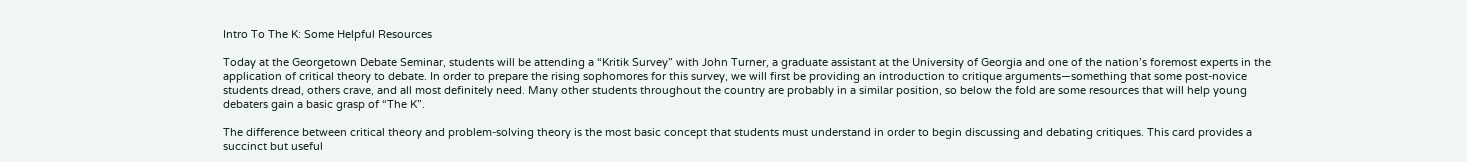Intro To The K: Some Helpful Resources

Today at the Georgetown Debate Seminar, students will be attending a “Kritik Survey” with John Turner, a graduate assistant at the University of Georgia and one of the nation’s foremost experts in the application of critical theory to debate. In order to prepare the rising sophomores for this survey, we will first be providing an introduction to critique arguments—something that some post-novice students dread, others crave, and all most definitely need. Many other students throughout the country are probably in a similar position, so below the fold are some resources that will help young debaters gain a basic grasp of “The K”.

The difference between critical theory and problem-solving theory is the most basic concept that students must understand in order to begin discussing and debating critiques. This card provides a succinct but useful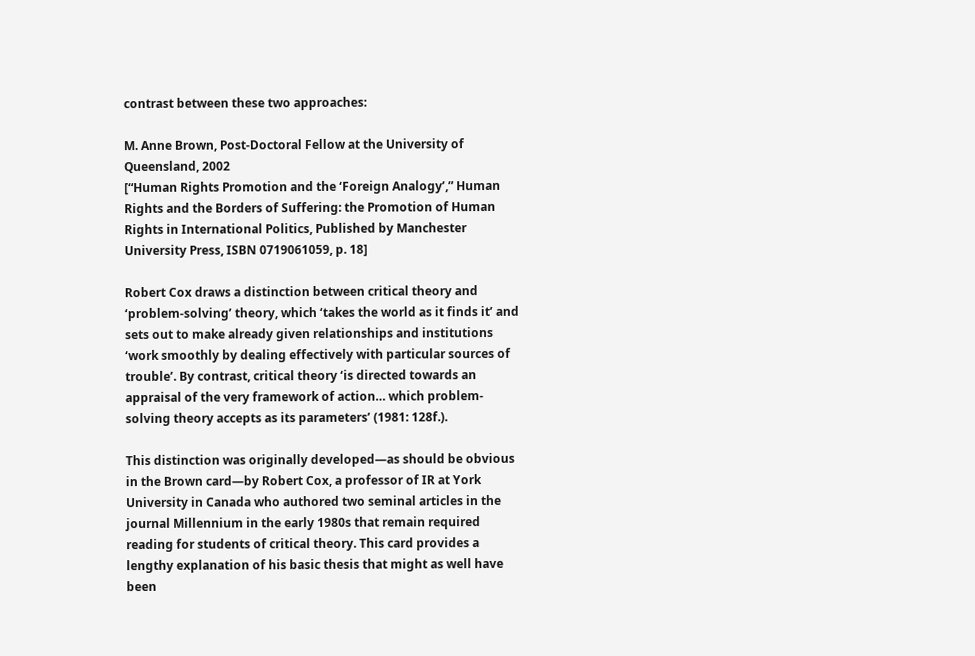contrast between these two approaches:

M. Anne Brown, Post-Doctoral Fellow at the University of Queensland, 2002
[“Human Rights Promotion and the ‘Foreign Analogy’,” Human Rights and the Borders of Suffering: the Promotion of Human Rights in International Politics, Published by Manchester University Press, ISBN 0719061059, p. 18]

Robert Cox draws a distinction between critical theory and ‘problem-solving’ theory, which ‘takes the world as it finds it’ and sets out to make already given relationships and institutions ‘work smoothly by dealing effectively with particular sources of trouble’. By contrast, critical theory ‘is directed towards an appraisal of the very framework of action… which problem-solving theory accepts as its parameters’ (1981: 128f.).

This distinction was originally developed—as should be obvious in the Brown card—by Robert Cox, a professor of IR at York University in Canada who authored two seminal articles in the journal Millennium in the early 1980s that remain required reading for students of critical theory. This card provides a lengthy explanation of his basic thesis that might as well have been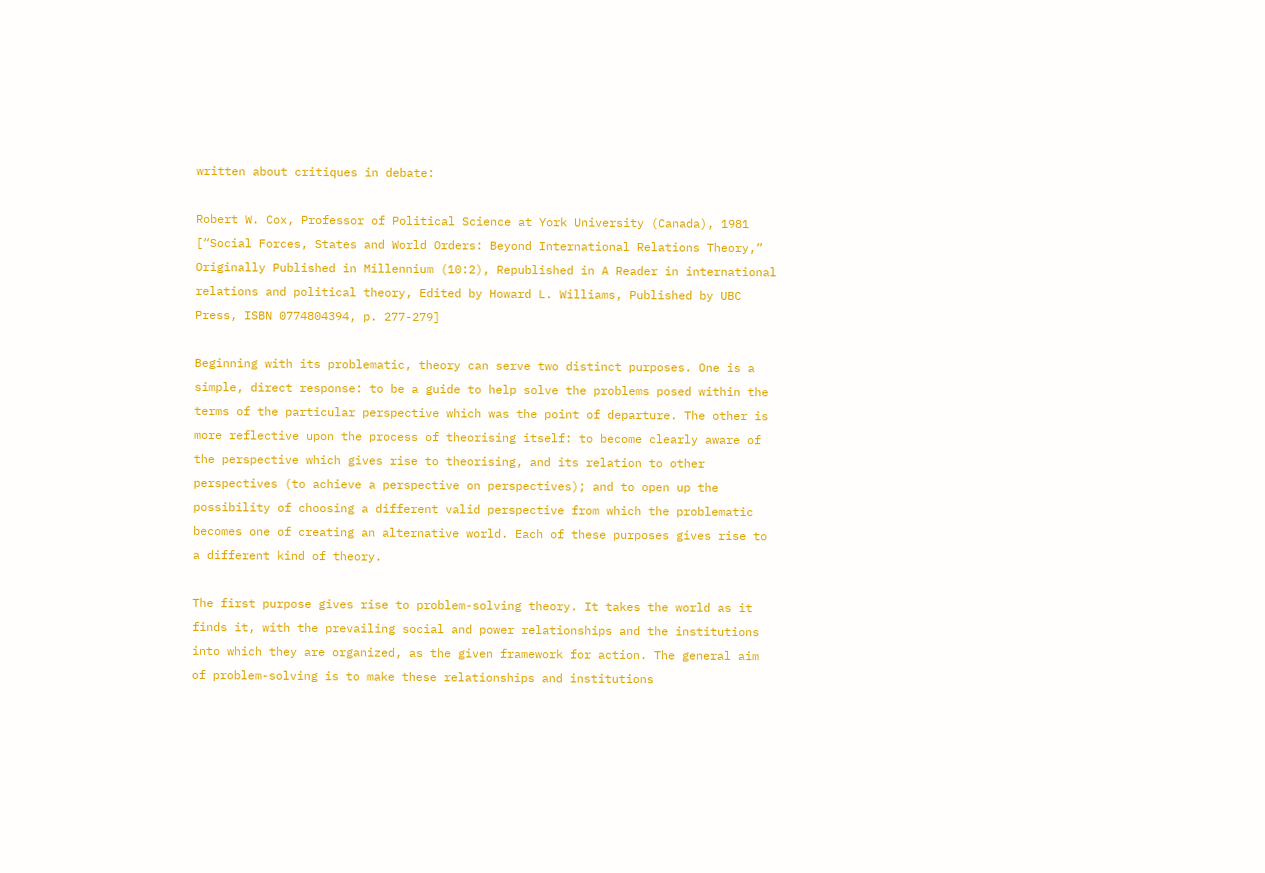written about critiques in debate:

Robert W. Cox, Professor of Political Science at York University (Canada), 1981
[“Social Forces, States and World Orders: Beyond International Relations Theory,” Originally Published in Millennium (10:2), Republished in A Reader in international relations and political theory, Edited by Howard L. Williams, Published by UBC Press, ISBN 0774804394, p. 277-279]

Beginning with its problematic, theory can serve two distinct purposes. One is a simple, direct response: to be a guide to help solve the problems posed within the terms of the particular perspective which was the point of departure. The other is more reflective upon the process of theorising itself: to become clearly aware of the perspective which gives rise to theorising, and its relation to other perspectives (to achieve a perspective on perspectives); and to open up the possibility of choosing a different valid perspective from which the problematic becomes one of creating an alternative world. Each of these purposes gives rise to a different kind of theory.

The first purpose gives rise to problem-solving theory. It takes the world as it finds it, with the prevailing social and power relationships and the institutions into which they are organized, as the given framework for action. The general aim of problem-solving is to make these relationships and institutions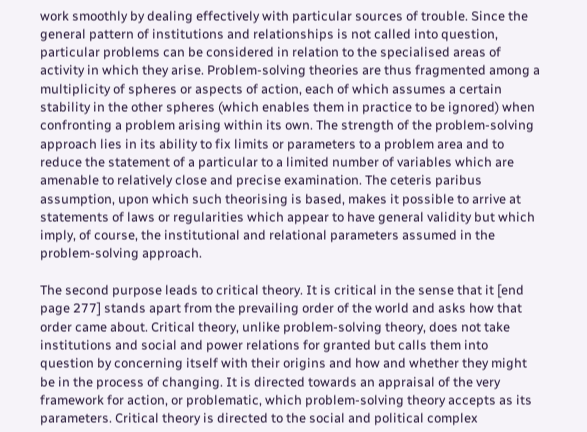work smoothly by dealing effectively with particular sources of trouble. Since the general pattern of institutions and relationships is not called into question, particular problems can be considered in relation to the specialised areas of activity in which they arise. Problem-solving theories are thus fragmented among a multiplicity of spheres or aspects of action, each of which assumes a certain stability in the other spheres (which enables them in practice to be ignored) when confronting a problem arising within its own. The strength of the problem-solving approach lies in its ability to fix limits or parameters to a problem area and to reduce the statement of a particular to a limited number of variables which are amenable to relatively close and precise examination. The ceteris paribus assumption, upon which such theorising is based, makes it possible to arrive at statements of laws or regularities which appear to have general validity but which imply, of course, the institutional and relational parameters assumed in the problem-solving approach.

The second purpose leads to critical theory. It is critical in the sense that it [end page 277] stands apart from the prevailing order of the world and asks how that order came about. Critical theory, unlike problem-solving theory, does not take institutions and social and power relations for granted but calls them into question by concerning itself with their origins and how and whether they might be in the process of changing. It is directed towards an appraisal of the very framework for action, or problematic, which problem-solving theory accepts as its parameters. Critical theory is directed to the social and political complex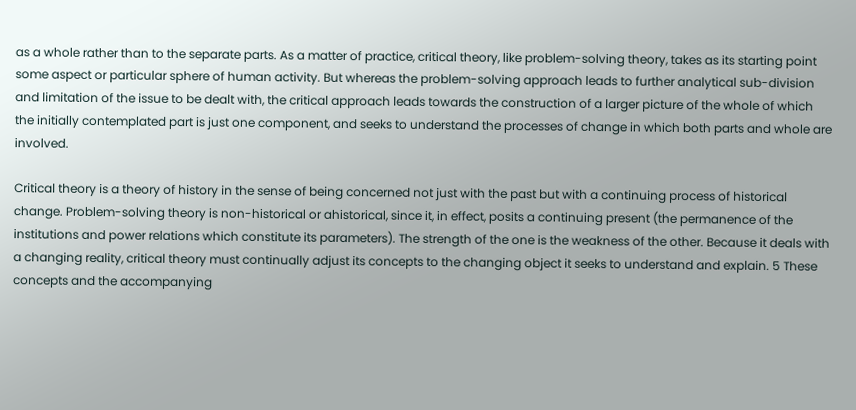as a whole rather than to the separate parts. As a matter of practice, critical theory, like problem-solving theory, takes as its starting point some aspect or particular sphere of human activity. But whereas the problem-solving approach leads to further analytical sub-division and limitation of the issue to be dealt with, the critical approach leads towards the construction of a larger picture of the whole of which the initially contemplated part is just one component, and seeks to understand the processes of change in which both parts and whole are involved.

Critical theory is a theory of history in the sense of being concerned not just with the past but with a continuing process of historical change. Problem-solving theory is non-historical or ahistorical, since it, in effect, posits a continuing present (the permanence of the institutions and power relations which constitute its parameters). The strength of the one is the weakness of the other. Because it deals with a changing reality, critical theory must continually adjust its concepts to the changing object it seeks to understand and explain. 5 These concepts and the accompanying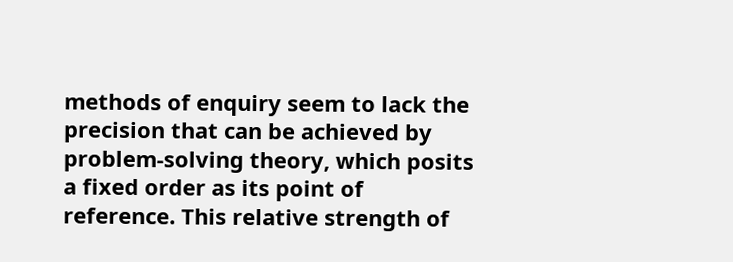methods of enquiry seem to lack the precision that can be achieved by problem-solving theory, which posits a fixed order as its point of reference. This relative strength of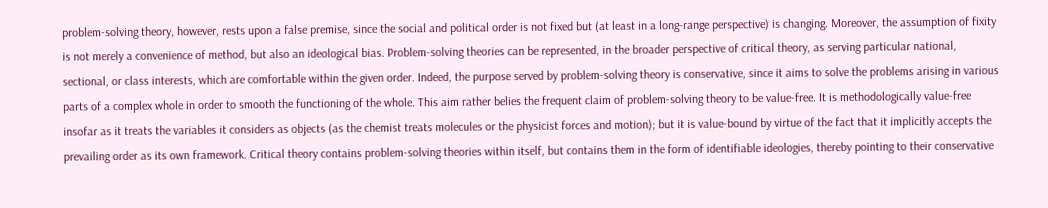problem-solving theory, however, rests upon a false premise, since the social and political order is not fixed but (at least in a long-range perspective) is changing. Moreover, the assumption of fixity is not merely a convenience of method, but also an ideological bias. Problem-solving theories can be represented, in the broader perspective of critical theory, as serving particular national, sectional, or class interests, which are comfortable within the given order. Indeed, the purpose served by problem-solving theory is conservative, since it aims to solve the problems arising in various parts of a complex whole in order to smooth the functioning of the whole. This aim rather belies the frequent claim of problem-solving theory to be value-free. It is methodologically value-free insofar as it treats the variables it considers as objects (as the chemist treats molecules or the physicist forces and motion); but it is value-bound by virtue of the fact that it implicitly accepts the prevailing order as its own framework. Critical theory contains problem-solving theories within itself, but contains them in the form of identifiable ideologies, thereby pointing to their conservative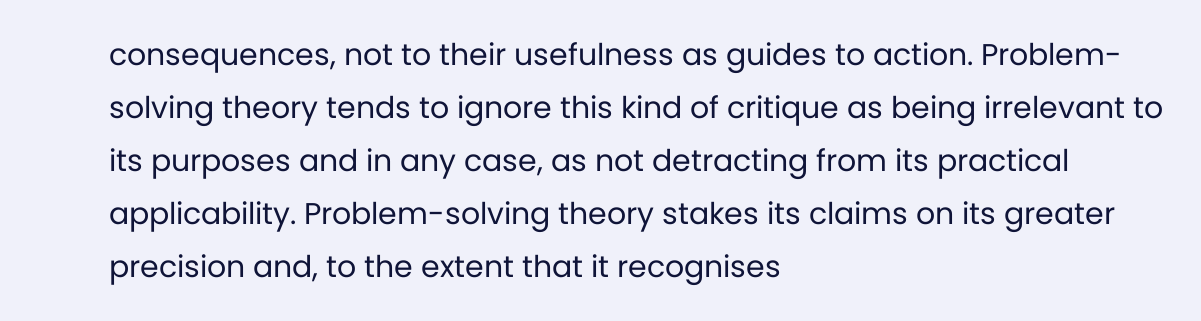consequences, not to their usefulness as guides to action. Problem-solving theory tends to ignore this kind of critique as being irrelevant to its purposes and in any case, as not detracting from its practical applicability. Problem-solving theory stakes its claims on its greater precision and, to the extent that it recognises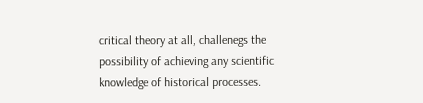critical theory at all, challenegs the possibility of achieving any scientific knowledge of historical processes.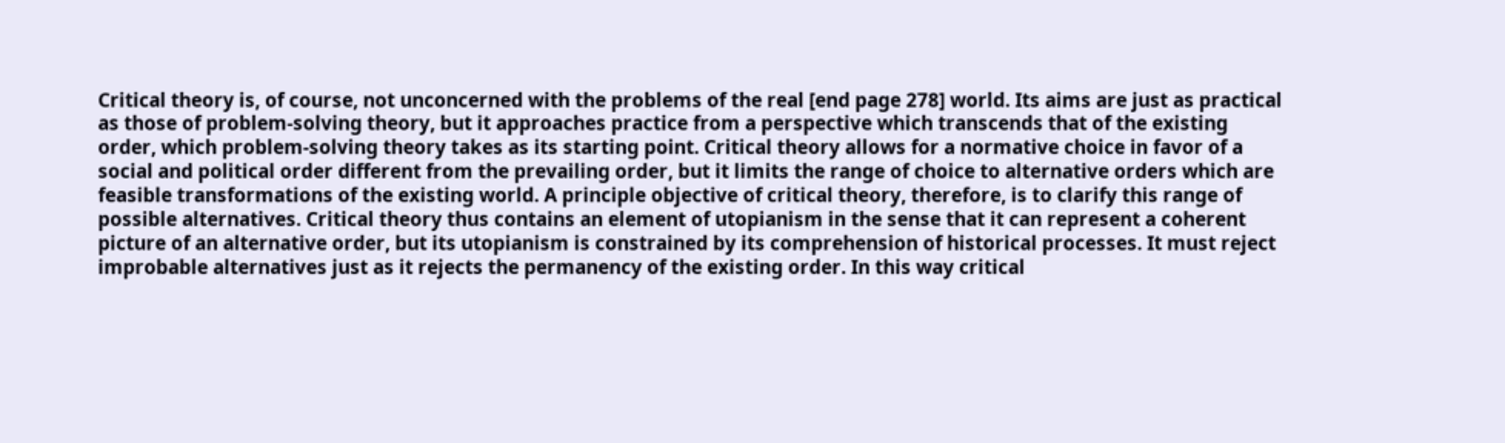Critical theory is, of course, not unconcerned with the problems of the real [end page 278] world. Its aims are just as practical as those of problem-solving theory, but it approaches practice from a perspective which transcends that of the existing order, which problem-solving theory takes as its starting point. Critical theory allows for a normative choice in favor of a social and political order different from the prevailing order, but it limits the range of choice to alternative orders which are feasible transformations of the existing world. A principle objective of critical theory, therefore, is to clarify this range of possible alternatives. Critical theory thus contains an element of utopianism in the sense that it can represent a coherent picture of an alternative order, but its utopianism is constrained by its comprehension of historical processes. It must reject improbable alternatives just as it rejects the permanency of the existing order. In this way critical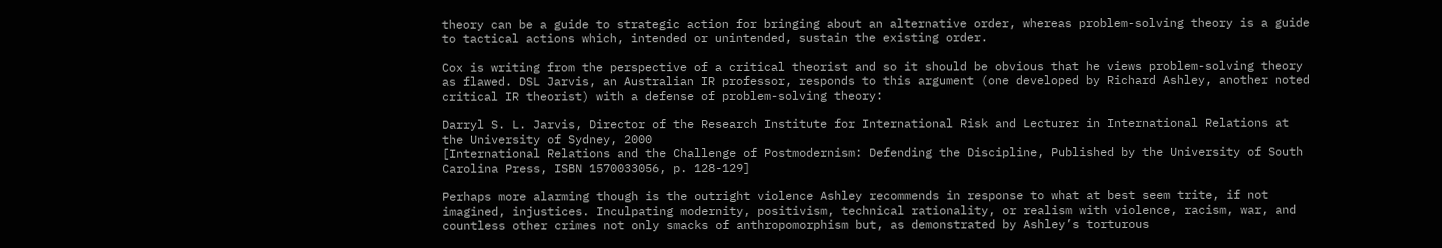theory can be a guide to strategic action for bringing about an alternative order, whereas problem-solving theory is a guide to tactical actions which, intended or unintended, sustain the existing order.

Cox is writing from the perspective of a critical theorist and so it should be obvious that he views problem-solving theory as flawed. DSL Jarvis, an Australian IR professor, responds to this argument (one developed by Richard Ashley, another noted critical IR theorist) with a defense of problem-solving theory:

Darryl S. L. Jarvis, Director of the Research Institute for International Risk and Lecturer in International Relations at the University of Sydney, 2000
[International Relations and the Challenge of Postmodernism: Defending the Discipline, Published by the University of South Carolina Press, ISBN 1570033056, p. 128-129]

Perhaps more alarming though is the outright violence Ashley recommends in response to what at best seem trite, if not imagined, injustices. Inculpating modernity, positivism, technical rationality, or realism with violence, racism, war, and countless other crimes not only smacks of anthropomorphism but, as demonstrated by Ashley’s torturous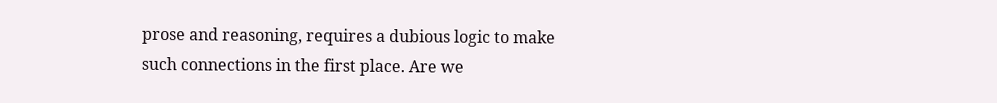prose and reasoning, requires a dubious logic to make such connections in the first place. Are we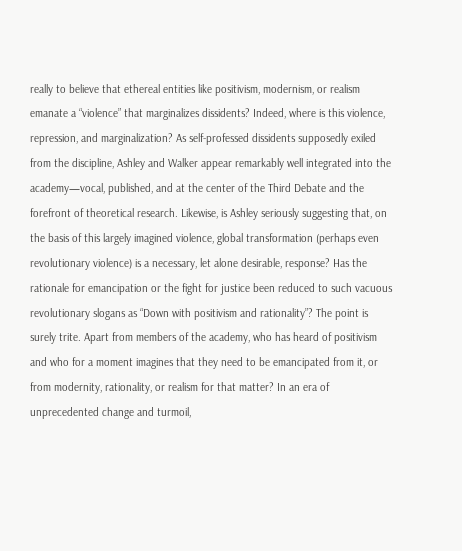really to believe that ethereal entities like positivism, modernism, or realism emanate a “violence” that marginalizes dissidents? Indeed, where is this violence, repression, and marginalization? As self-professed dissidents supposedly exiled from the discipline, Ashley and Walker appear remarkably well integrated into the academy—vocal, published, and at the center of the Third Debate and the forefront of theoretical research. Likewise, is Ashley seriously suggesting that, on the basis of this largely imagined violence, global transformation (perhaps even revolutionary violence) is a necessary, let alone desirable, response? Has the rationale for emancipation or the fight for justice been reduced to such vacuous revolutionary slogans as “Down with positivism and rationality”? The point is surely trite. Apart from members of the academy, who has heard of positivism and who for a moment imagines that they need to be emancipated from it, or from modernity, rationality, or realism for that matter? In an era of unprecedented change and turmoil,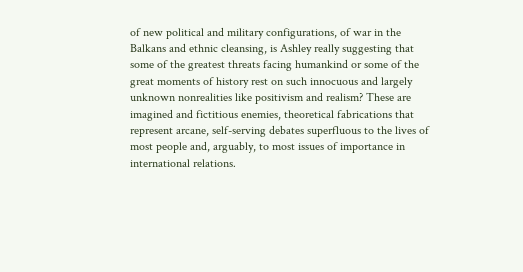of new political and military configurations, of war in the Balkans and ethnic cleansing, is Ashley really suggesting that some of the greatest threats facing humankind or some of the great moments of history rest on such innocuous and largely unknown nonrealities like positivism and realism? These are imagined and fictitious enemies, theoretical fabrications that represent arcane, self-serving debates superfluous to the lives of most people and, arguably, to most issues of importance in international relations.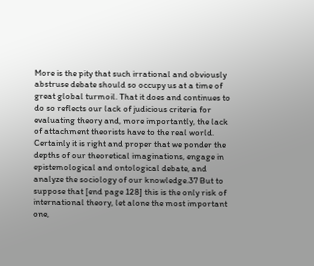More is the pity that such irrational and obviously abstruse debate should so occupy us at a time of great global turmoil. That it does and continues to do so reflects our lack of judicious criteria for evaluating theory and, more importantly, the lack of attachment theorists have to the real world. Certainly it is right and proper that we ponder the depths of our theoretical imaginations, engage in epistemological and ontological debate, and analyze the sociology of our knowledge.37 But to suppose that [end page 128] this is the only risk of international theory, let alone the most important one,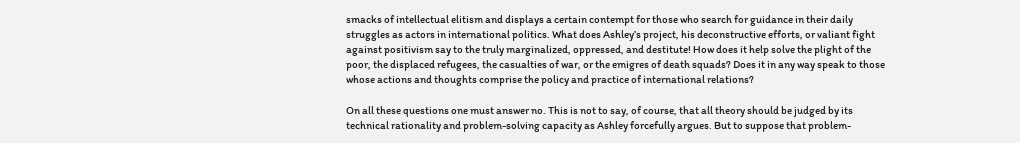smacks of intellectual elitism and displays a certain contempt for those who search for guidance in their daily struggles as actors in international politics. What does Ashley’s project, his deconstructive efforts, or valiant fight against positivism say to the truly marginalized, oppressed, and destitute! How does it help solve the plight of the poor, the displaced refugees, the casualties of war, or the emigres of death squads? Does it in any way speak to those whose actions and thoughts comprise the policy and practice of international relations?

On all these questions one must answer no. This is not to say, of course, that all theory should be judged by its technical rationality and problem-solving capacity as Ashley forcefully argues. But to suppose that problem-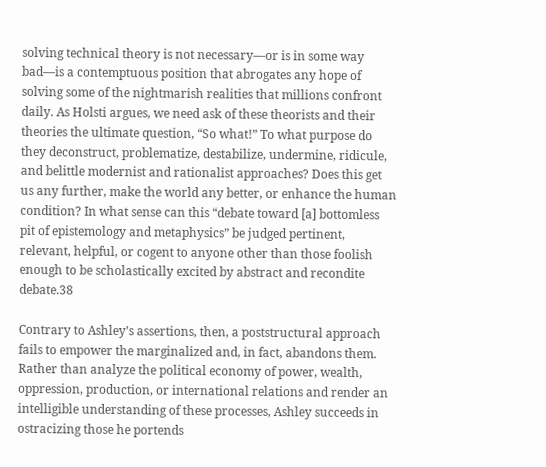solving technical theory is not necessary—or is in some way bad—is a contemptuous position that abrogates any hope of solving some of the nightmarish realities that millions confront daily. As Holsti argues, we need ask of these theorists and their theories the ultimate question, “So what!” To what purpose do they deconstruct, problematize, destabilize, undermine, ridicule, and belittle modernist and rationalist approaches? Does this get us any further, make the world any better, or enhance the human condition? In what sense can this “debate toward [a] bottomless pit of epistemology and metaphysics” be judged pertinent, relevant, helpful, or cogent to anyone other than those foolish enough to be scholastically excited by abstract and recondite debate.38

Contrary to Ashley’s assertions, then, a poststructural approach fails to empower the marginalized and, in fact, abandons them. Rather than analyze the political economy of power, wealth, oppression, production, or international relations and render an intelligible understanding of these processes, Ashley succeeds in ostracizing those he portends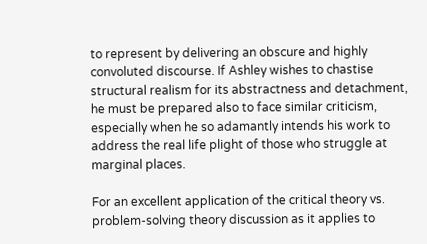to represent by delivering an obscure and highly convoluted discourse. If Ashley wishes to chastise structural realism for its abstractness and detachment, he must be prepared also to face similar criticism, especially when he so adamantly intends his work to address the real life plight of those who struggle at marginal places.

For an excellent application of the critical theory vs. problem-solving theory discussion as it applies to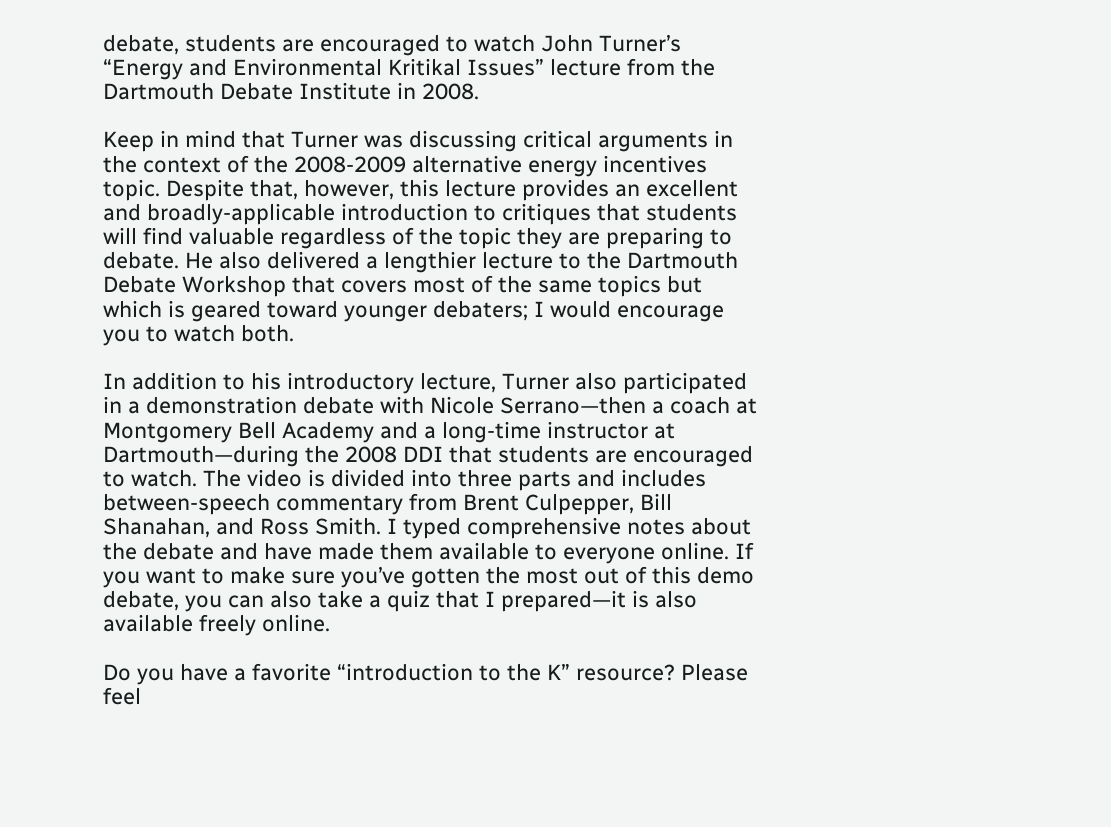debate, students are encouraged to watch John Turner’s “Energy and Environmental Kritikal Issues” lecture from the Dartmouth Debate Institute in 2008.

Keep in mind that Turner was discussing critical arguments in the context of the 2008-2009 alternative energy incentives topic. Despite that, however, this lecture provides an excellent and broadly-applicable introduction to critiques that students will find valuable regardless of the topic they are preparing to debate. He also delivered a lengthier lecture to the Dartmouth Debate Workshop that covers most of the same topics but which is geared toward younger debaters; I would encourage you to watch both.

In addition to his introductory lecture, Turner also participated in a demonstration debate with Nicole Serrano—then a coach at Montgomery Bell Academy and a long-time instructor at Dartmouth—during the 2008 DDI that students are encouraged to watch. The video is divided into three parts and includes between-speech commentary from Brent Culpepper, Bill Shanahan, and Ross Smith. I typed comprehensive notes about the debate and have made them available to everyone online. If you want to make sure you’ve gotten the most out of this demo debate, you can also take a quiz that I prepared—it is also available freely online.

Do you have a favorite “introduction to the K” resource? Please feel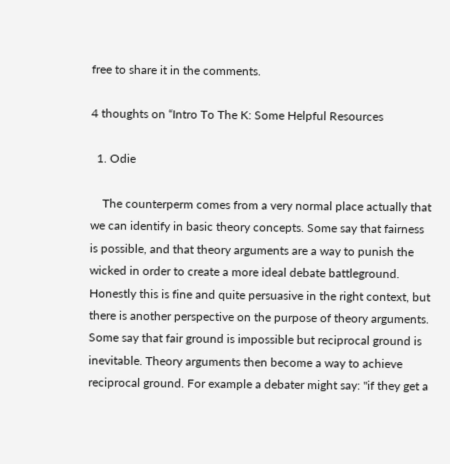free to share it in the comments.

4 thoughts on “Intro To The K: Some Helpful Resources

  1. Odie

    The counterperm comes from a very normal place actually that we can identify in basic theory concepts. Some say that fairness is possible, and that theory arguments are a way to punish the wicked in order to create a more ideal debate battleground. Honestly this is fine and quite persuasive in the right context, but there is another perspective on the purpose of theory arguments. Some say that fair ground is impossible but reciprocal ground is inevitable. Theory arguments then become a way to achieve reciprocal ground. For example a debater might say: "if they get a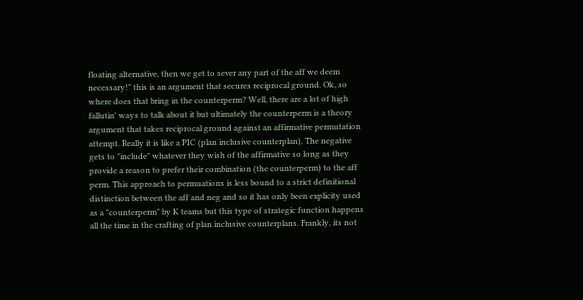floating alternative, then we get to sever any part of the aff we deem necessary!" this is an argument that secures reciprocal ground. Ok, so where does that bring in the counterperm? Well, there are a lot of high fallutin' ways to talk about it but ultimately the counterperm is a theory argument that takes reciprocal ground against an affirmative permutation attempt. Really it is like a PIC (plan inclusive counterplan). The negative gets to "include" whatever they wish of the affirmative so long as they provide a reason to prefer their combination (the counterperm) to the aff perm. This approach to permuations is less bound to a strict definitional distinction between the aff and neg and so it has only been explicity used as a "counterperm" by K teams but this type of strategic function happens all the time in the crafting of plan inclusive counterplans. Frankly, its not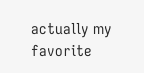actually my favorite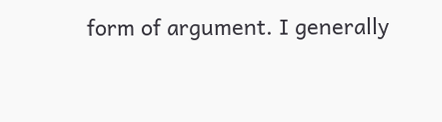form of argument. I generally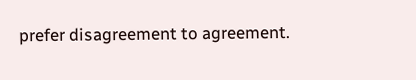prefer disagreement to agreement.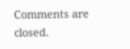Comments are closed.